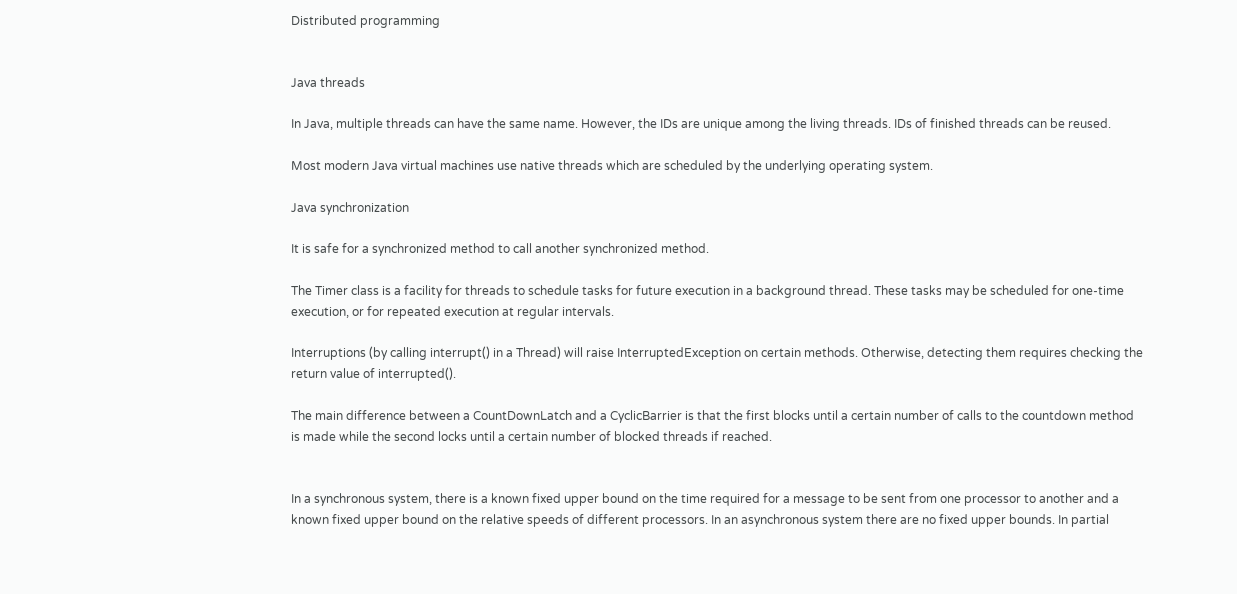Distributed programming


Java threads

In Java, multiple threads can have the same name. However, the IDs are unique among the living threads. IDs of finished threads can be reused.

Most modern Java virtual machines use native threads which are scheduled by the underlying operating system.

Java synchronization

It is safe for a synchronized method to call another synchronized method.

The Timer class is a facility for threads to schedule tasks for future execution in a background thread. These tasks may be scheduled for one-time execution, or for repeated execution at regular intervals.

Interruptions (by calling interrupt() in a Thread) will raise InterruptedException on certain methods. Otherwise, detecting them requires checking the return value of interrupted().

The main difference between a CountDownLatch and a CyclicBarrier is that the first blocks until a certain number of calls to the countdown method is made while the second locks until a certain number of blocked threads if reached.


In a synchronous system, there is a known fixed upper bound on the time required for a message to be sent from one processor to another and a known fixed upper bound on the relative speeds of different processors. In an asynchronous system there are no fixed upper bounds. In partial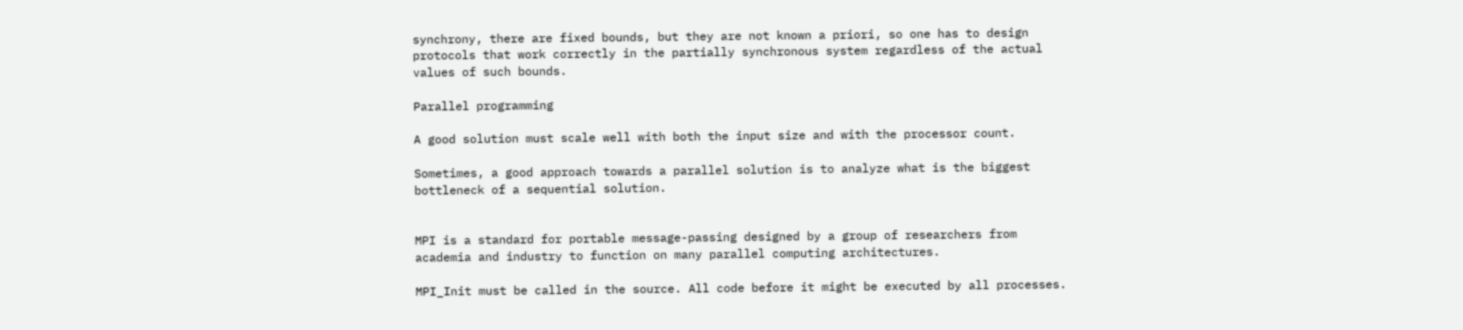synchrony, there are fixed bounds, but they are not known a priori, so one has to design protocols that work correctly in the partially synchronous system regardless of the actual values of such bounds.

Parallel programming

A good solution must scale well with both the input size and with the processor count.

Sometimes, a good approach towards a parallel solution is to analyze what is the biggest bottleneck of a sequential solution.


MPI is a standard for portable message-passing designed by a group of researchers from academia and industry to function on many parallel computing architectures.

MPI_Init must be called in the source. All code before it might be executed by all processes.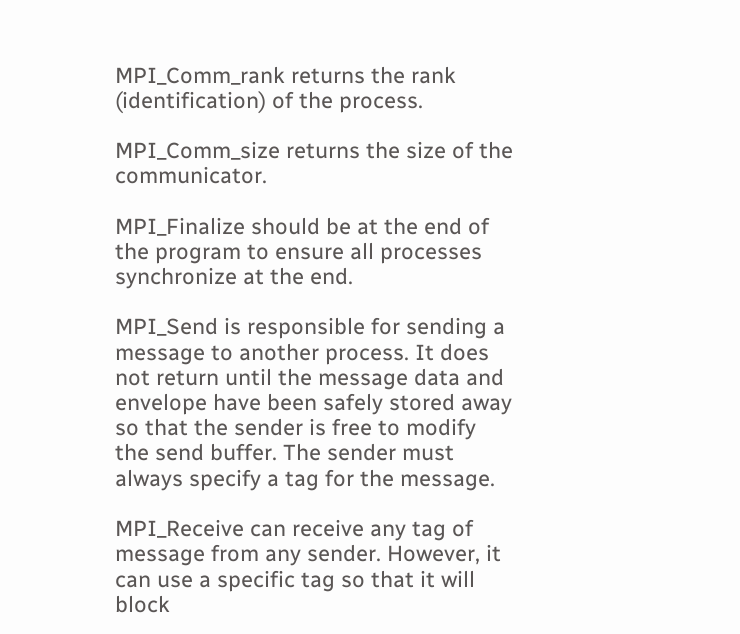MPI_Comm_rank returns the rank (identification) of the process.

MPI_Comm_size returns the size of the communicator.

MPI_Finalize should be at the end of the program to ensure all processes synchronize at the end.

MPI_Send is responsible for sending a message to another process. It does not return until the message data and envelope have been safely stored away so that the sender is free to modify the send buffer. The sender must always specify a tag for the message.

MPI_Receive can receive any tag of message from any sender. However, it can use a specific tag so that it will block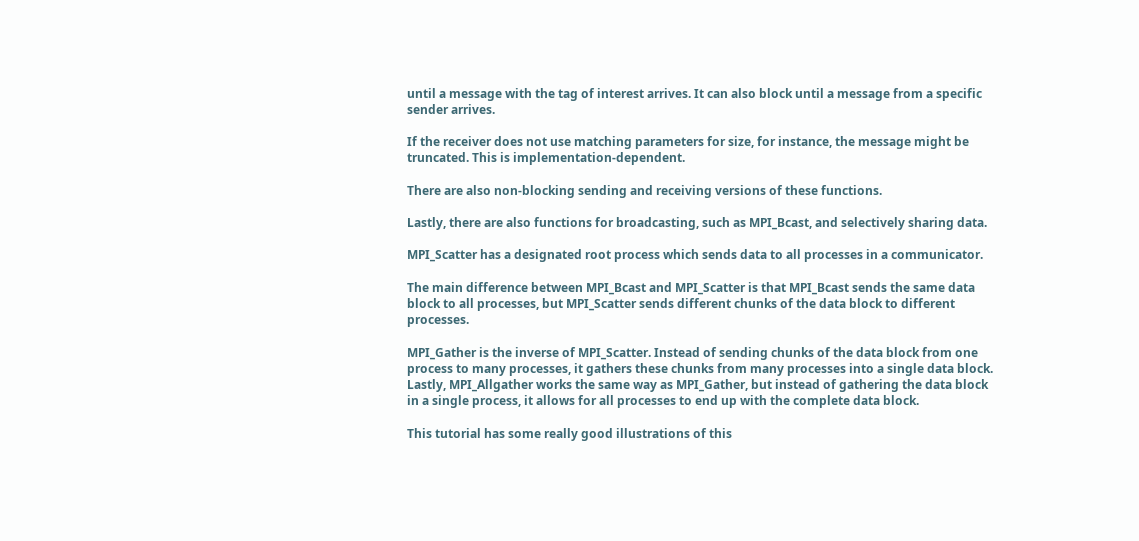until a message with the tag of interest arrives. It can also block until a message from a specific sender arrives.

If the receiver does not use matching parameters for size, for instance, the message might be truncated. This is implementation-dependent.

There are also non-blocking sending and receiving versions of these functions.

Lastly, there are also functions for broadcasting, such as MPI_Bcast, and selectively sharing data.

MPI_Scatter has a designated root process which sends data to all processes in a communicator.

The main difference between MPI_Bcast and MPI_Scatter is that MPI_Bcast sends the same data block to all processes, but MPI_Scatter sends different chunks of the data block to different processes.

MPI_Gather is the inverse of MPI_Scatter. Instead of sending chunks of the data block from one process to many processes, it gathers these chunks from many processes into a single data block. Lastly, MPI_Allgather works the same way as MPI_Gather, but instead of gathering the data block in a single process, it allows for all processes to end up with the complete data block.

This tutorial has some really good illustrations of this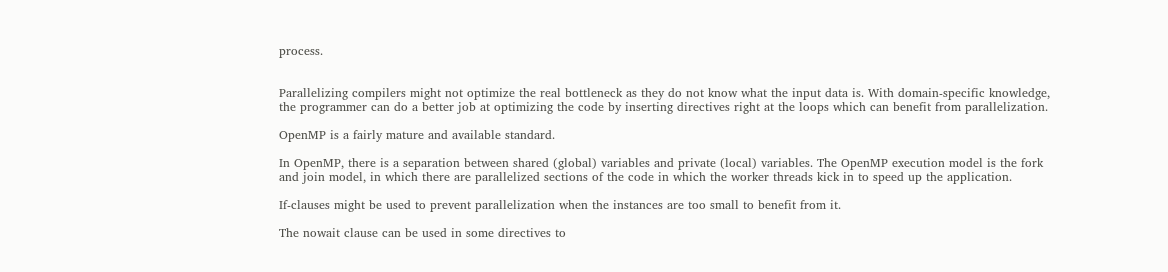process.


Parallelizing compilers might not optimize the real bottleneck as they do not know what the input data is. With domain-specific knowledge, the programmer can do a better job at optimizing the code by inserting directives right at the loops which can benefit from parallelization.

OpenMP is a fairly mature and available standard.

In OpenMP, there is a separation between shared (global) variables and private (local) variables. The OpenMP execution model is the fork and join model, in which there are parallelized sections of the code in which the worker threads kick in to speed up the application.

If-clauses might be used to prevent parallelization when the instances are too small to benefit from it.

The nowait clause can be used in some directives to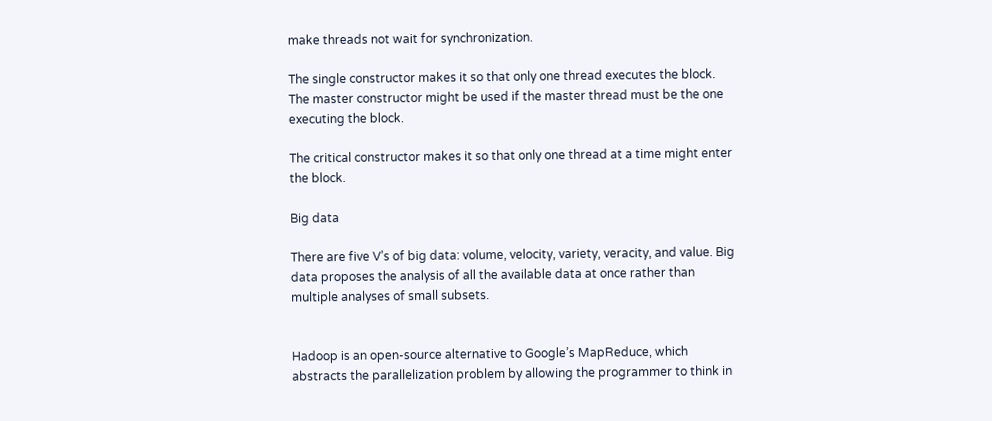make threads not wait for synchronization.

The single constructor makes it so that only one thread executes the block. The master constructor might be used if the master thread must be the one executing the block.

The critical constructor makes it so that only one thread at a time might enter the block.

Big data

There are five V’s of big data: volume, velocity, variety, veracity, and value. Big data proposes the analysis of all the available data at once rather than multiple analyses of small subsets.


Hadoop is an open-source alternative to Google’s MapReduce, which abstracts the parallelization problem by allowing the programmer to think in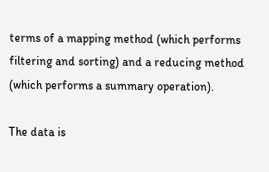terms of a mapping method (which performs filtering and sorting) and a reducing method (which performs a summary operation).

The data is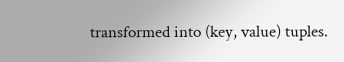transformed into (key, value) tuples.